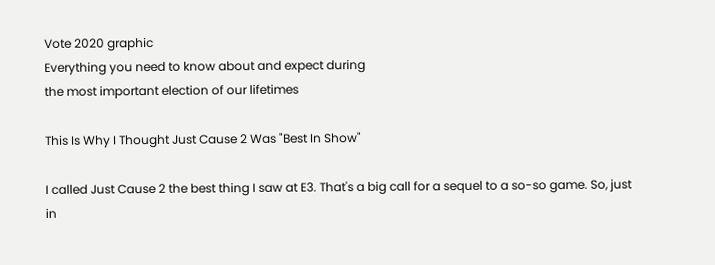Vote 2020 graphic
Everything you need to know about and expect during
the most important election of our lifetimes

This Is Why I Thought Just Cause 2 Was "Best In Show"

I called Just Cause 2 the best thing I saw at E3. That's a big call for a sequel to a so-so game. So, just in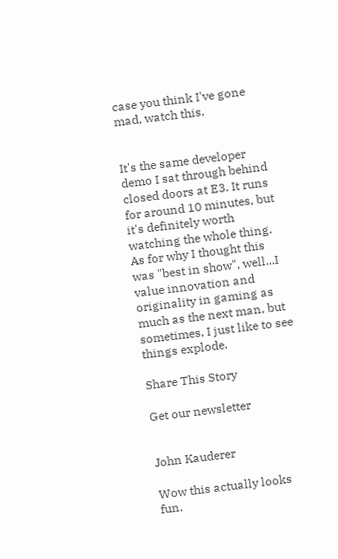case you think I've gone mad, watch this.


It's the same developer demo I sat through behind closed doors at E3. It runs for around 10 minutes, but it's definitely worth watching the whole thing. As for why I thought this was "best in show", well...I value innovation and originality in gaming as much as the next man, but sometimes, I just like to see things explode.

Share This Story

Get our newsletter


John Kauderer

Wow this actually looks fun.